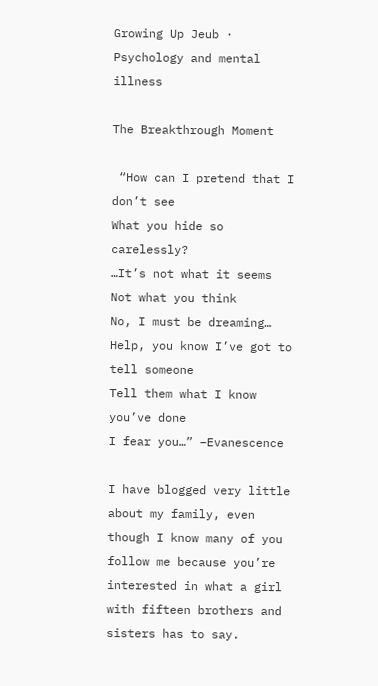Growing Up Jeub · Psychology and mental illness

The Breakthrough Moment

 “How can I pretend that I don’t see
What you hide so carelessly?
…It’s not what it seems
Not what you think
No, I must be dreaming…
Help, you know I’ve got to tell someone
Tell them what I know you’ve done
I fear you…” –Evanescence

I have blogged very little about my family, even though I know many of you follow me because you’re interested in what a girl with fifteen brothers and sisters has to say.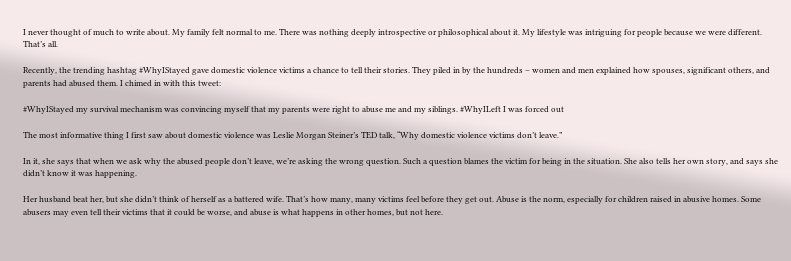I never thought of much to write about. My family felt normal to me. There was nothing deeply introspective or philosophical about it. My lifestyle was intriguing for people because we were different. That’s all.

Recently, the trending hashtag #WhyIStayed gave domestic violence victims a chance to tell their stories. They piled in by the hundreds – women and men explained how spouses, significant others, and parents had abused them. I chimed in with this tweet:

#WhyIStayed my survival mechanism was convincing myself that my parents were right to abuse me and my siblings. #WhyILeft I was forced out

The most informative thing I first saw about domestic violence was Leslie Morgan Steiner’s TED talk, “Why domestic violence victims don’t leave.”

In it, she says that when we ask why the abused people don’t leave, we’re asking the wrong question. Such a question blames the victim for being in the situation. She also tells her own story, and says she didn’t know it was happening.

Her husband beat her, but she didn’t think of herself as a battered wife. That’s how many, many victims feel before they get out. Abuse is the norm, especially for children raised in abusive homes. Some abusers may even tell their victims that it could be worse, and abuse is what happens in other homes, but not here.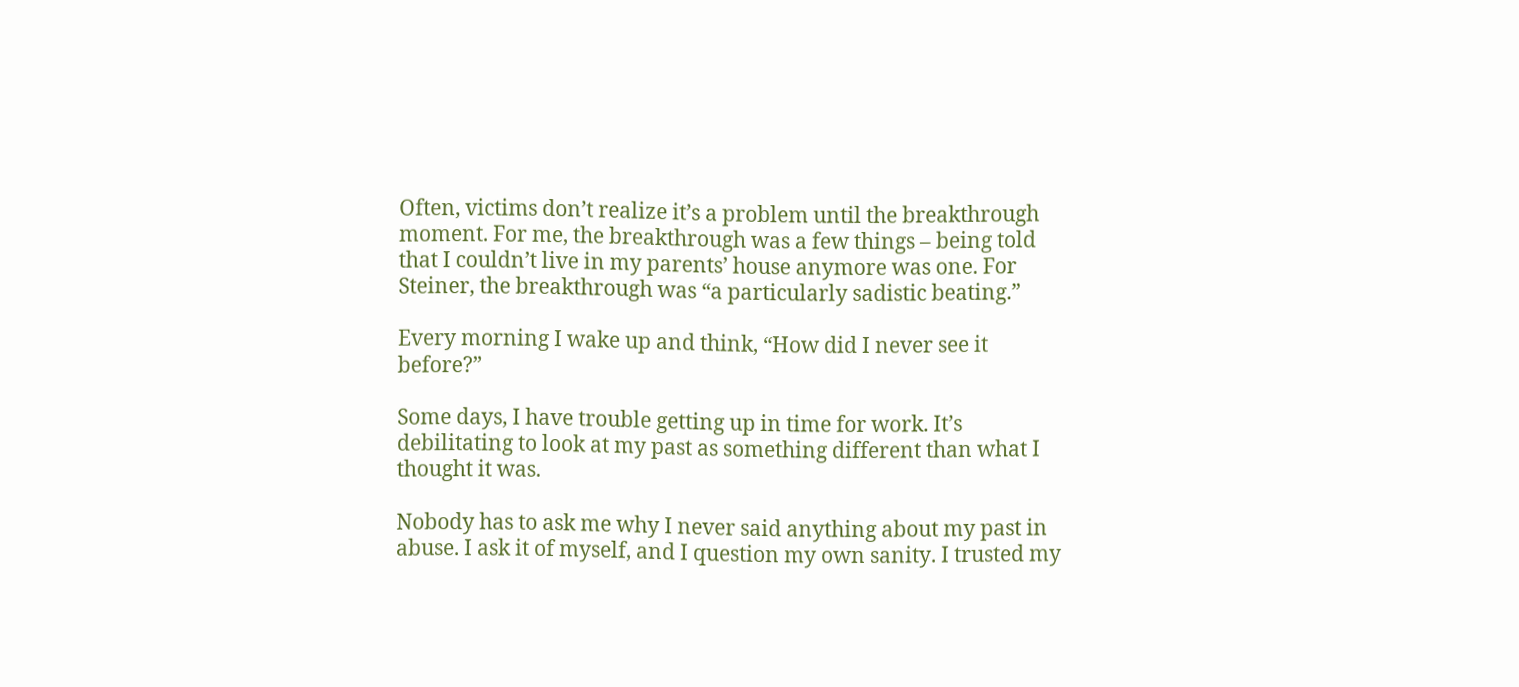Often, victims don’t realize it’s a problem until the breakthrough moment. For me, the breakthrough was a few things – being told that I couldn’t live in my parents’ house anymore was one. For Steiner, the breakthrough was “a particularly sadistic beating.”

Every morning I wake up and think, “How did I never see it before?”

Some days, I have trouble getting up in time for work. It’s debilitating to look at my past as something different than what I thought it was.

Nobody has to ask me why I never said anything about my past in abuse. I ask it of myself, and I question my own sanity. I trusted my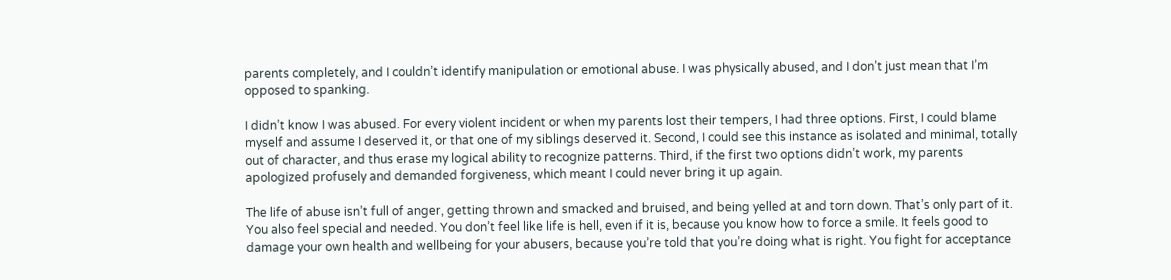parents completely, and I couldn’t identify manipulation or emotional abuse. I was physically abused, and I don’t just mean that I’m opposed to spanking.

I didn’t know I was abused. For every violent incident or when my parents lost their tempers, I had three options. First, I could blame myself and assume I deserved it, or that one of my siblings deserved it. Second, I could see this instance as isolated and minimal, totally out of character, and thus erase my logical ability to recognize patterns. Third, if the first two options didn’t work, my parents apologized profusely and demanded forgiveness, which meant I could never bring it up again.

The life of abuse isn’t full of anger, getting thrown and smacked and bruised, and being yelled at and torn down. That’s only part of it. You also feel special and needed. You don’t feel like life is hell, even if it is, because you know how to force a smile. It feels good to damage your own health and wellbeing for your abusers, because you’re told that you’re doing what is right. You fight for acceptance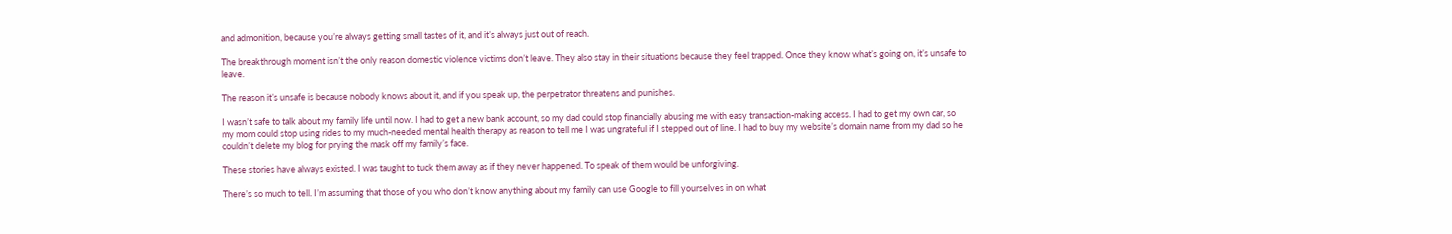and admonition, because you’re always getting small tastes of it, and it’s always just out of reach.

The breakthrough moment isn’t the only reason domestic violence victims don’t leave. They also stay in their situations because they feel trapped. Once they know what’s going on, it’s unsafe to leave.

The reason it’s unsafe is because nobody knows about it, and if you speak up, the perpetrator threatens and punishes.

I wasn’t safe to talk about my family life until now. I had to get a new bank account, so my dad could stop financially abusing me with easy transaction-making access. I had to get my own car, so my mom could stop using rides to my much-needed mental health therapy as reason to tell me I was ungrateful if I stepped out of line. I had to buy my website’s domain name from my dad so he couldn’t delete my blog for prying the mask off my family’s face.

These stories have always existed. I was taught to tuck them away as if they never happened. To speak of them would be unforgiving.

There’s so much to tell. I’m assuming that those of you who don’t know anything about my family can use Google to fill yourselves in on what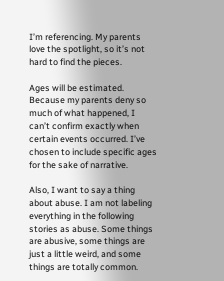I’m referencing. My parents love the spotlight, so it’s not hard to find the pieces.

Ages will be estimated. Because my parents deny so much of what happened, I can’t confirm exactly when certain events occurred. I’ve chosen to include specific ages for the sake of narrative.

Also, I want to say a thing about abuse. I am not labeling everything in the following stories as abuse. Some things are abusive, some things are just a little weird, and some things are totally common.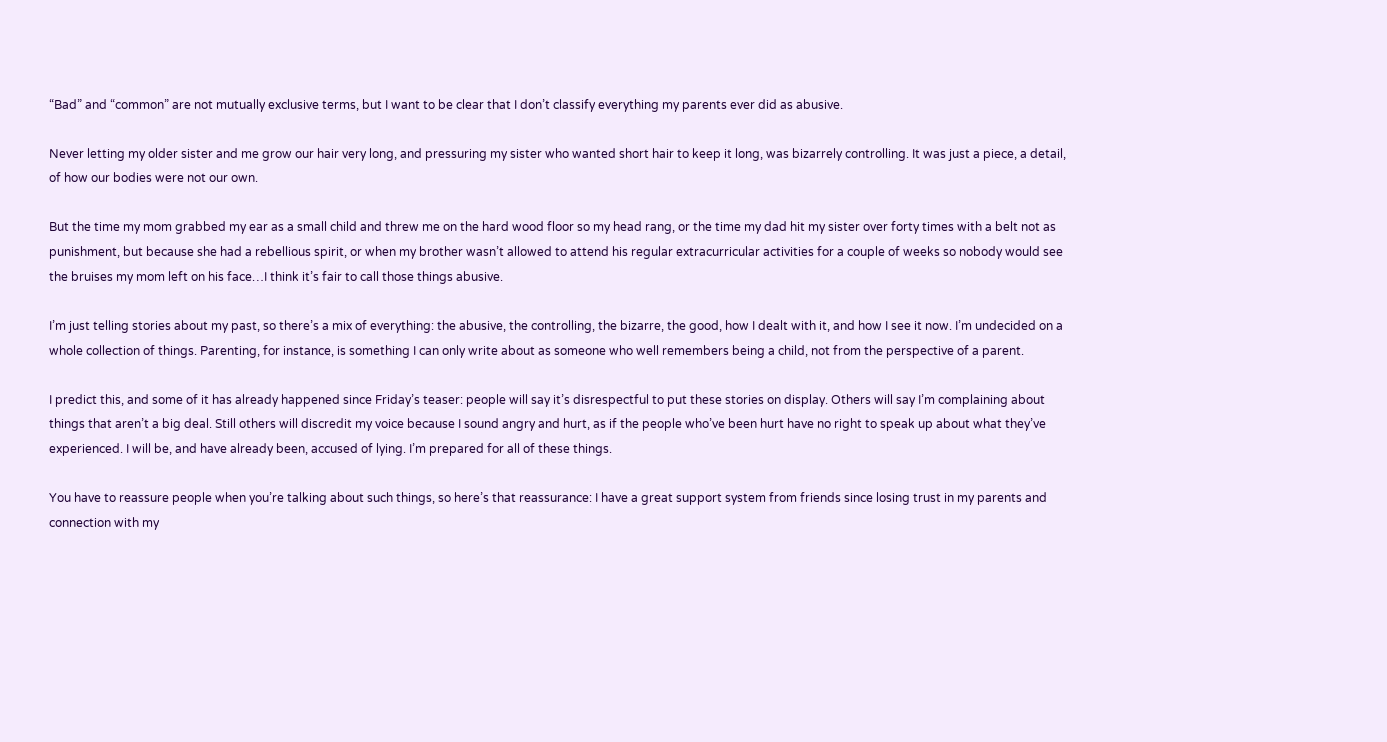“Bad” and “common” are not mutually exclusive terms, but I want to be clear that I don’t classify everything my parents ever did as abusive.

Never letting my older sister and me grow our hair very long, and pressuring my sister who wanted short hair to keep it long, was bizarrely controlling. It was just a piece, a detail, of how our bodies were not our own.

But the time my mom grabbed my ear as a small child and threw me on the hard wood floor so my head rang, or the time my dad hit my sister over forty times with a belt not as punishment, but because she had a rebellious spirit, or when my brother wasn’t allowed to attend his regular extracurricular activities for a couple of weeks so nobody would see the bruises my mom left on his face…I think it’s fair to call those things abusive.

I’m just telling stories about my past, so there’s a mix of everything: the abusive, the controlling, the bizarre, the good, how I dealt with it, and how I see it now. I’m undecided on a whole collection of things. Parenting, for instance, is something I can only write about as someone who well remembers being a child, not from the perspective of a parent.

I predict this, and some of it has already happened since Friday’s teaser: people will say it’s disrespectful to put these stories on display. Others will say I’m complaining about things that aren’t a big deal. Still others will discredit my voice because I sound angry and hurt, as if the people who’ve been hurt have no right to speak up about what they’ve experienced. I will be, and have already been, accused of lying. I’m prepared for all of these things.

You have to reassure people when you’re talking about such things, so here’s that reassurance: I have a great support system from friends since losing trust in my parents and connection with my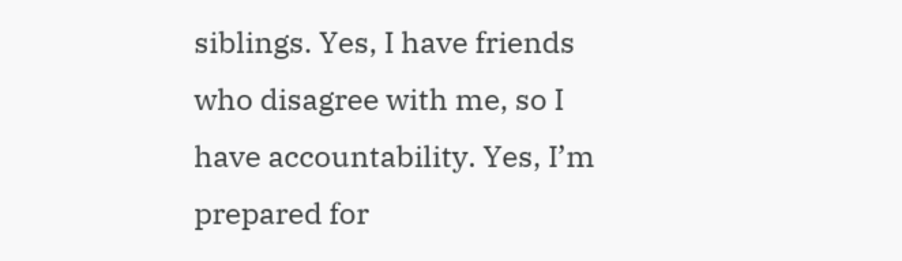siblings. Yes, I have friends who disagree with me, so I have accountability. Yes, I’m prepared for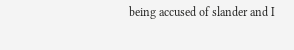being accused of slander and I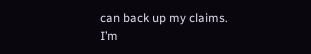can back up my claims. I’m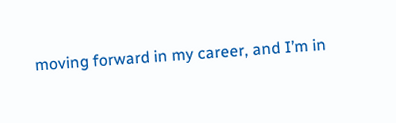moving forward in my career, and I’m in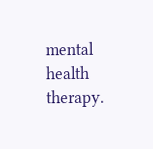mental health therapy.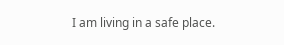I am living in a safe place.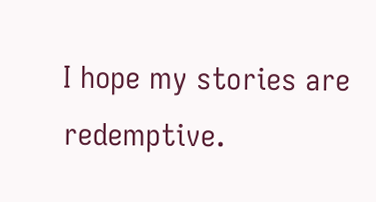I hope my stories are redemptive.